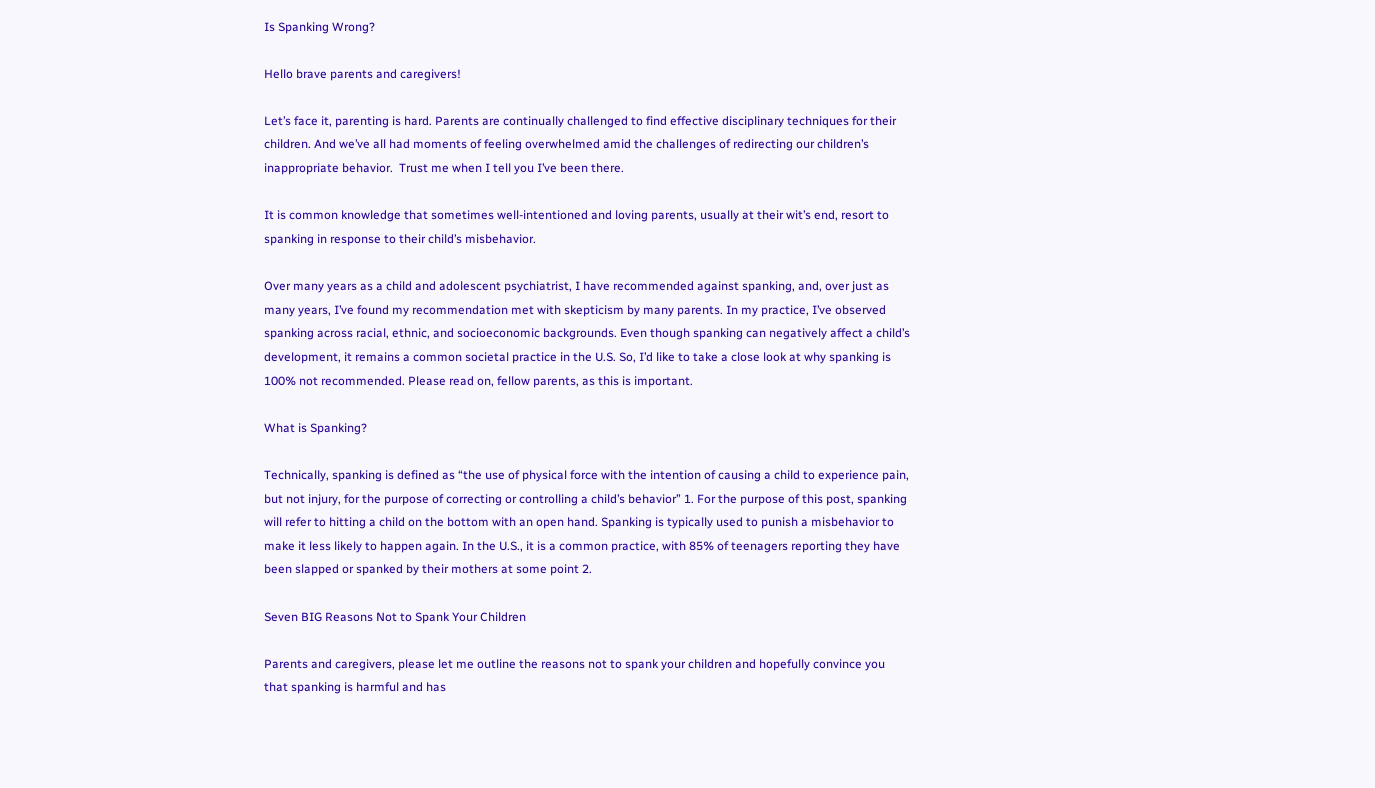Is Spanking Wrong?

Hello brave parents and caregivers!

Let’s face it, parenting is hard. Parents are continually challenged to find effective disciplinary techniques for their children. And we’ve all had moments of feeling overwhelmed amid the challenges of redirecting our children’s inappropriate behavior.  Trust me when I tell you I’ve been there.

It is common knowledge that sometimes well-intentioned and loving parents, usually at their wit’s end, resort to spanking in response to their child’s misbehavior.

Over many years as a child and adolescent psychiatrist, I have recommended against spanking, and, over just as many years, I’ve found my recommendation met with skepticism by many parents. In my practice, I’ve observed spanking across racial, ethnic, and socioeconomic backgrounds. Even though spanking can negatively affect a child’s development, it remains a common societal practice in the U.S. So, I’d like to take a close look at why spanking is 100% not recommended. Please read on, fellow parents, as this is important.

What is Spanking?

Technically, spanking is defined as “the use of physical force with the intention of causing a child to experience pain, but not injury, for the purpose of correcting or controlling a child’s behavior” 1. For the purpose of this post, spanking will refer to hitting a child on the bottom with an open hand. Spanking is typically used to punish a misbehavior to make it less likely to happen again. In the U.S., it is a common practice, with 85% of teenagers reporting they have been slapped or spanked by their mothers at some point 2.

Seven BIG Reasons Not to Spank Your Children

Parents and caregivers, please let me outline the reasons not to spank your children and hopefully convince you that spanking is harmful and has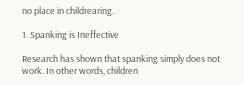no place in childrearing.

1. Spanking is Ineffective

Research has shown that spanking simply does not work. In other words, children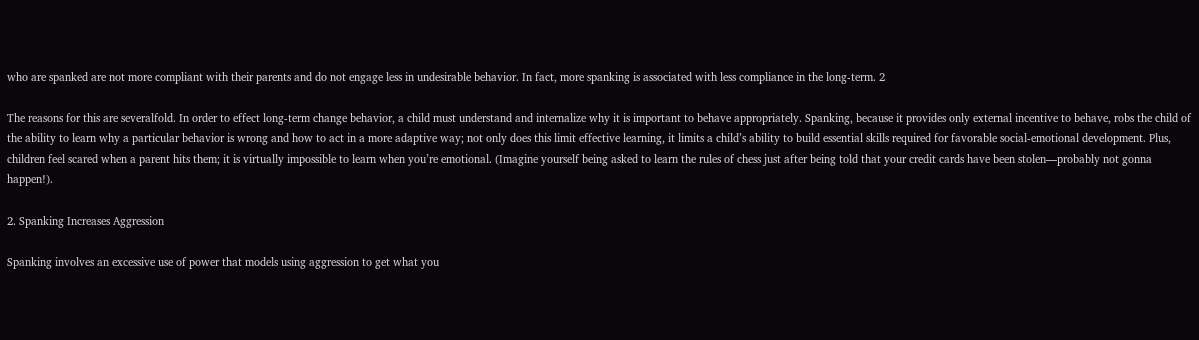who are spanked are not more compliant with their parents and do not engage less in undesirable behavior. In fact, more spanking is associated with less compliance in the long-term. 2

The reasons for this are severalfold. In order to effect long-term change behavior, a child must understand and internalize why it is important to behave appropriately. Spanking, because it provides only external incentive to behave, robs the child of the ability to learn why a particular behavior is wrong and how to act in a more adaptive way; not only does this limit effective learning, it limits a child’s ability to build essential skills required for favorable social-emotional development. Plus, children feel scared when a parent hits them; it is virtually impossible to learn when you’re emotional. (Imagine yourself being asked to learn the rules of chess just after being told that your credit cards have been stolen—probably not gonna happen!).

2. Spanking Increases Aggression

Spanking involves an excessive use of power that models using aggression to get what you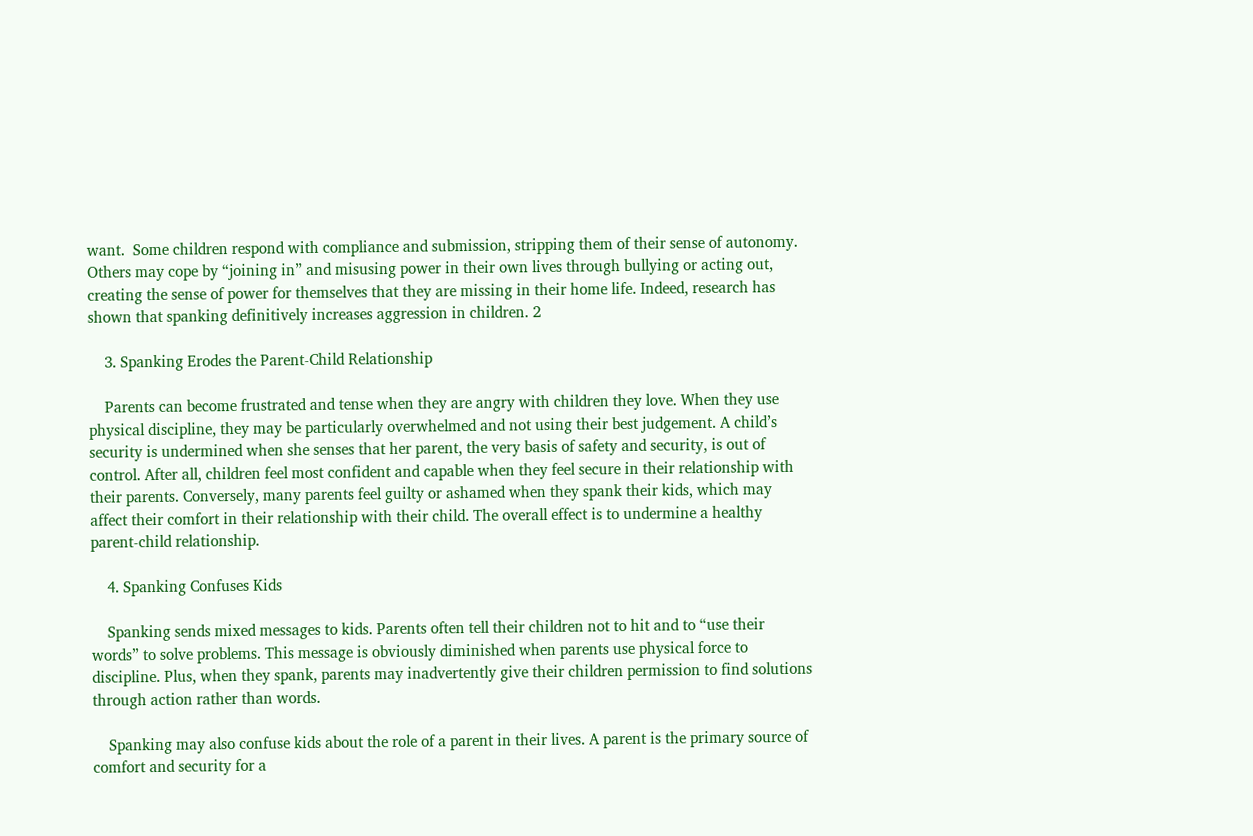want.  Some children respond with compliance and submission, stripping them of their sense of autonomy. Others may cope by “joining in” and misusing power in their own lives through bullying or acting out, creating the sense of power for themselves that they are missing in their home life. Indeed, research has shown that spanking definitively increases aggression in children. 2

    3. Spanking Erodes the Parent-Child Relationship

    Parents can become frustrated and tense when they are angry with children they love. When they use physical discipline, they may be particularly overwhelmed and not using their best judgement. A child’s security is undermined when she senses that her parent, the very basis of safety and security, is out of control. After all, children feel most confident and capable when they feel secure in their relationship with their parents. Conversely, many parents feel guilty or ashamed when they spank their kids, which may affect their comfort in their relationship with their child. The overall effect is to undermine a healthy parent-child relationship.

    4. Spanking Confuses Kids

    Spanking sends mixed messages to kids. Parents often tell their children not to hit and to “use their words” to solve problems. This message is obviously diminished when parents use physical force to discipline. Plus, when they spank, parents may inadvertently give their children permission to find solutions through action rather than words.

    Spanking may also confuse kids about the role of a parent in their lives. A parent is the primary source of comfort and security for a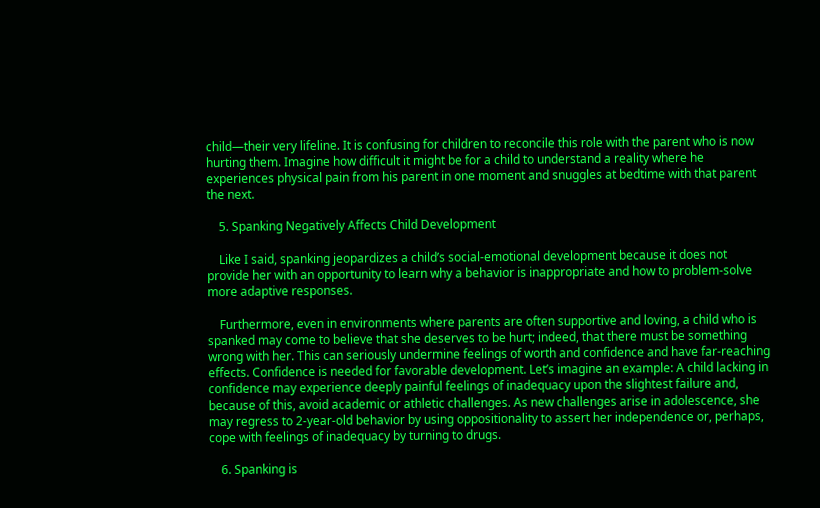child—their very lifeline. It is confusing for children to reconcile this role with the parent who is now hurting them. Imagine how difficult it might be for a child to understand a reality where he experiences physical pain from his parent in one moment and snuggles at bedtime with that parent the next.

    5. Spanking Negatively Affects Child Development

    Like I said, spanking jeopardizes a child’s social-emotional development because it does not provide her with an opportunity to learn why a behavior is inappropriate and how to problem-solve more adaptive responses.

    Furthermore, even in environments where parents are often supportive and loving, a child who is spanked may come to believe that she deserves to be hurt; indeed, that there must be something wrong with her. This can seriously undermine feelings of worth and confidence and have far-reaching effects. Confidence is needed for favorable development. Let’s imagine an example: A child lacking in confidence may experience deeply painful feelings of inadequacy upon the slightest failure and, because of this, avoid academic or athletic challenges. As new challenges arise in adolescence, she may regress to 2-year-old behavior by using oppositionality to assert her independence or, perhaps, cope with feelings of inadequacy by turning to drugs.

    6. Spanking is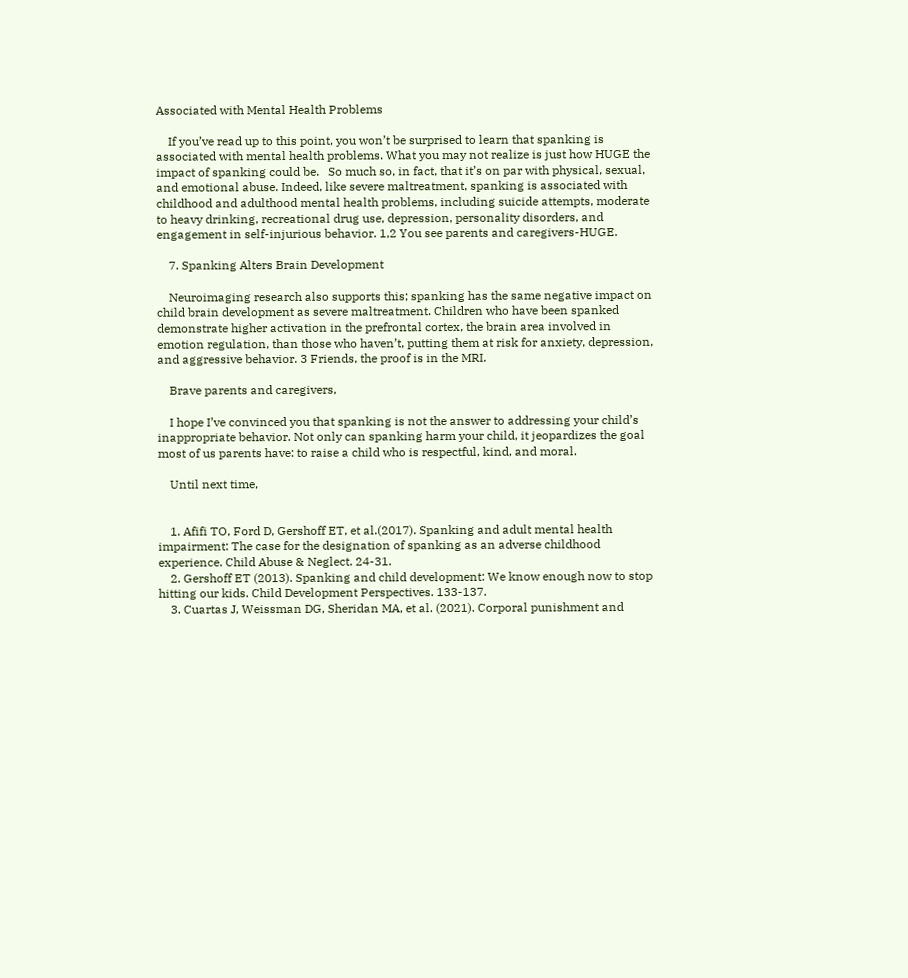Associated with Mental Health Problems

    If you’ve read up to this point, you won’t be surprised to learn that spanking is associated with mental health problems. What you may not realize is just how HUGE the impact of spanking could be.   So much so, in fact, that it’s on par with physical, sexual, and emotional abuse. Indeed, like severe maltreatment, spanking is associated with childhood and adulthood mental health problems, including suicide attempts, moderate to heavy drinking, recreational drug use, depression, personality disorders, and engagement in self-injurious behavior. 1,2 You see parents and caregivers-HUGE.

    7. Spanking Alters Brain Development

    Neuroimaging research also supports this; spanking has the same negative impact on child brain development as severe maltreatment. Children who have been spanked demonstrate higher activation in the prefrontal cortex, the brain area involved in emotion regulation, than those who haven’t, putting them at risk for anxiety, depression, and aggressive behavior. 3 Friends, the proof is in the MRI.

    Brave parents and caregivers,

    I hope I’ve convinced you that spanking is not the answer to addressing your child’s inappropriate behavior. Not only can spanking harm your child, it jeopardizes the goal most of us parents have: to raise a child who is respectful, kind, and moral.

    Until next time,


    1. Afifi TO, Ford D, Gershoff ET, et al.(2017). Spanking and adult mental health impairment: The case for the designation of spanking as an adverse childhood experience. Child Abuse & Neglect. 24-31.
    2. Gershoff ET (2013). Spanking and child development: We know enough now to stop hitting our kids. Child Development Perspectives. 133-137.
    3. Cuartas J, Weissman DG, Sheridan MA, et al. (2021). Corporal punishment and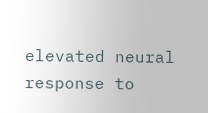elevated neural response to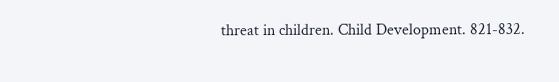threat in children. Child Development. 821-832.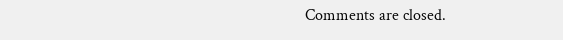Comments are closed.